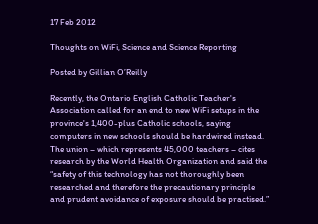17 Feb 2012

Thoughts on WiFi, Science and Science Reporting

Posted by Gillian O’Reilly

Recently, the Ontario English Catholic Teacher's Association called for an end to new WiFi setups in the province's 1,400-plus Catholic schools, saying computers in new schools should be hardwired instead. The union – which represents 45,000 teachers – cites research by the World Health Organization and said the “safety of this technology has not thoroughly been researched and therefore the precautionary principle and prudent avoidance of exposure should be practised.”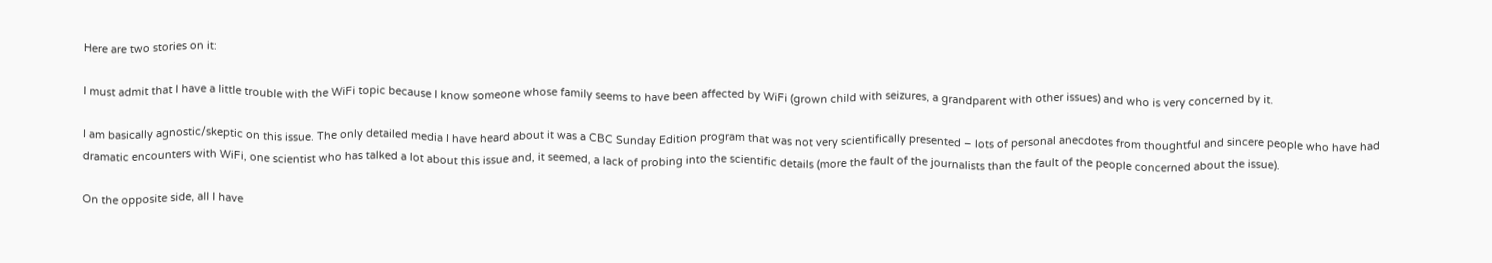Here are two stories on it:

I must admit that I have a little trouble with the WiFi topic because I know someone whose family seems to have been affected by WiFi (grown child with seizures, a grandparent with other issues) and who is very concerned by it.

I am basically agnostic/skeptic on this issue. The only detailed media I have heard about it was a CBC Sunday Edition program that was not very scientifically presented – lots of personal anecdotes from thoughtful and sincere people who have had dramatic encounters with WiFi, one scientist who has talked a lot about this issue and, it seemed, a lack of probing into the scientific details (more the fault of the journalists than the fault of the people concerned about the issue).

On the opposite side, all I have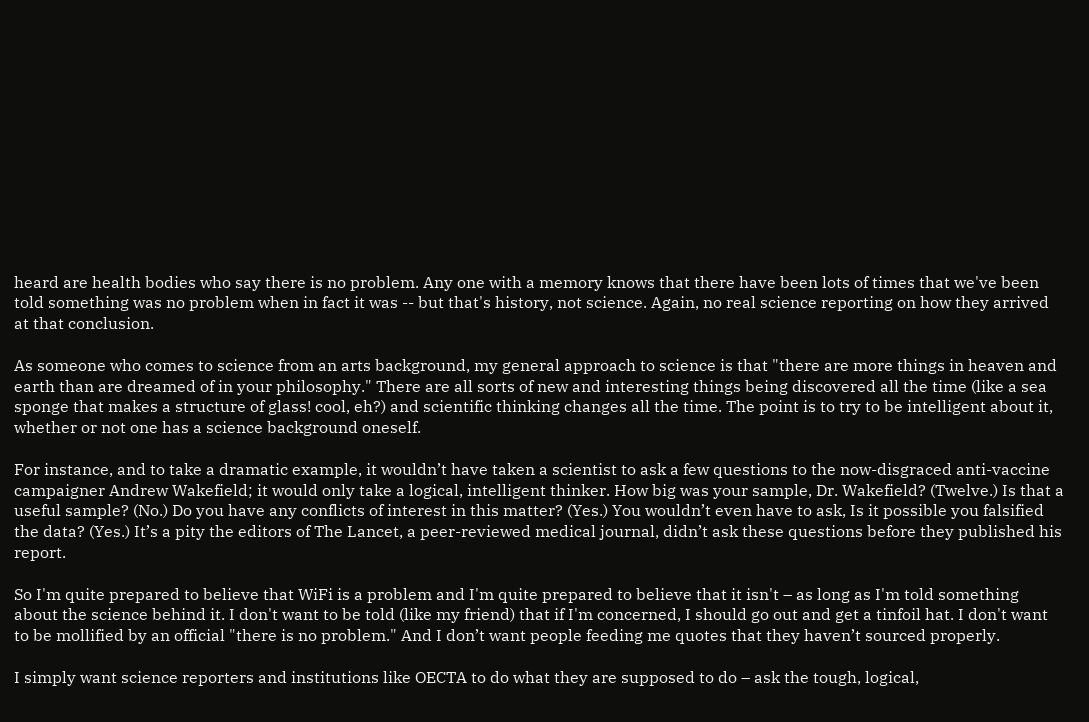heard are health bodies who say there is no problem. Any one with a memory knows that there have been lots of times that we've been told something was no problem when in fact it was -- but that's history, not science. Again, no real science reporting on how they arrived at that conclusion.

As someone who comes to science from an arts background, my general approach to science is that "there are more things in heaven and earth than are dreamed of in your philosophy." There are all sorts of new and interesting things being discovered all the time (like a sea sponge that makes a structure of glass! cool, eh?) and scientific thinking changes all the time. The point is to try to be intelligent about it, whether or not one has a science background oneself.

For instance, and to take a dramatic example, it wouldn’t have taken a scientist to ask a few questions to the now-disgraced anti-vaccine campaigner Andrew Wakefield; it would only take a logical, intelligent thinker. How big was your sample, Dr. Wakefield? (Twelve.) Is that a useful sample? (No.) Do you have any conflicts of interest in this matter? (Yes.) You wouldn’t even have to ask, Is it possible you falsified the data? (Yes.) It’s a pity the editors of The Lancet, a peer-reviewed medical journal, didn’t ask these questions before they published his report.

So I'm quite prepared to believe that WiFi is a problem and I'm quite prepared to believe that it isn't – as long as I'm told something about the science behind it. I don't want to be told (like my friend) that if I'm concerned, I should go out and get a tinfoil hat. I don't want to be mollified by an official "there is no problem." And I don’t want people feeding me quotes that they haven’t sourced properly.

I simply want science reporters and institutions like OECTA to do what they are supposed to do – ask the tough, logical,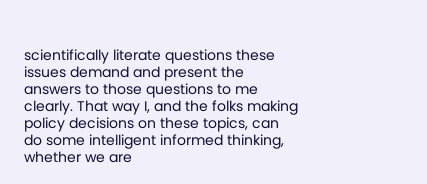scientifically literate questions these issues demand and present the answers to those questions to me clearly. That way I, and the folks making policy decisions on these topics, can do some intelligent informed thinking, whether we are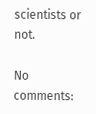scientists or not.

No comments: